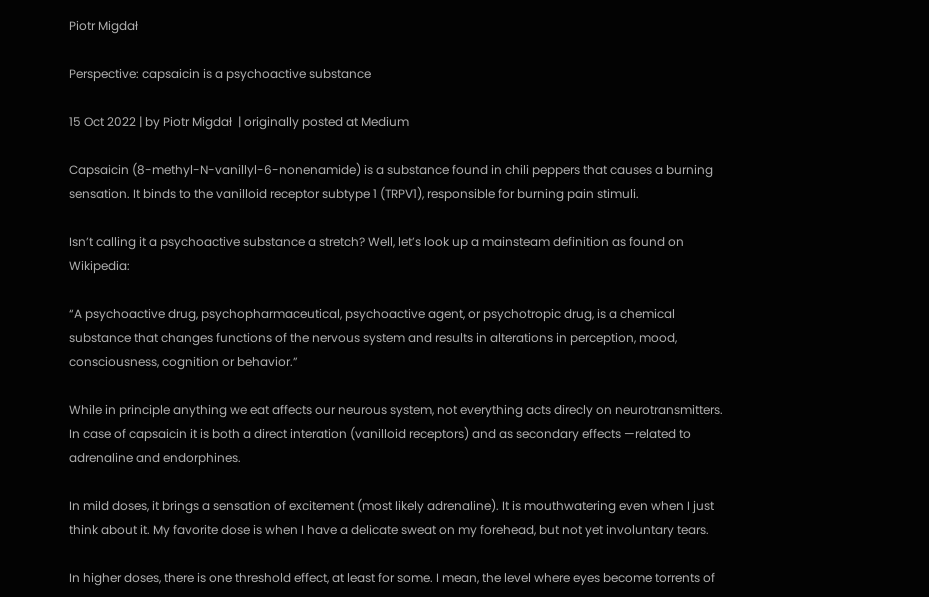Piotr Migdał

Perspective: capsaicin is a psychoactive substance

15 Oct 2022 | by Piotr Migdał  | originally posted at Medium

Capsaicin (8-methyl-N-vanillyl-6-nonenamide) is a substance found in chili peppers that causes a burning sensation. It binds to the vanilloid receptor subtype 1 (TRPV1), responsible for burning pain stimuli.

Isn’t calling it a psychoactive substance a stretch? Well, let’s look up a mainsteam definition as found on Wikipedia:

“A psychoactive drug, psychopharmaceutical, psychoactive agent, or psychotropic drug, is a chemical substance that changes functions of the nervous system and results in alterations in perception, mood, consciousness, cognition or behavior.”

While in principle anything we eat affects our neurous system, not everything acts direcly on neurotransmitters. In case of capsaicin it is both a direct interation (vanilloid receptors) and as secondary effects —related to adrenaline and endorphines.

In mild doses, it brings a sensation of excitement (most likely adrenaline). It is mouthwatering even when I just think about it. My favorite dose is when I have a delicate sweat on my forehead, but not yet involuntary tears.

In higher doses, there is one threshold effect, at least for some. I mean, the level where eyes become torrents of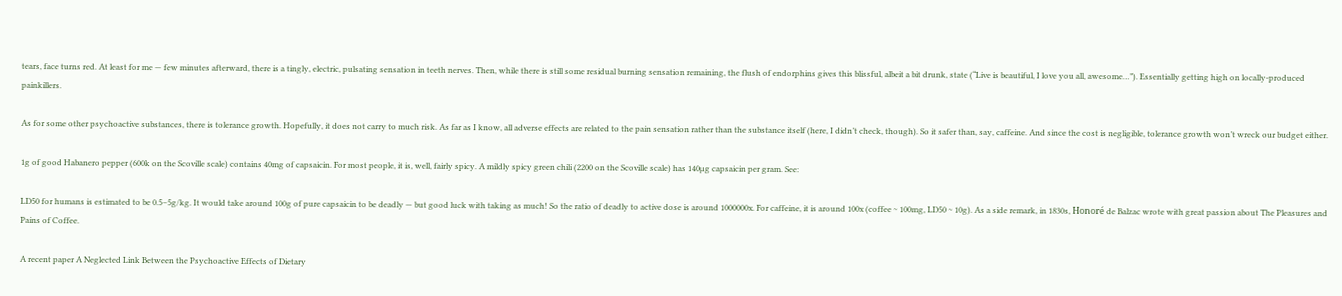tears, face turns red. At least for me — few minutes afterward, there is a tingly, electric, pulsating sensation in teeth nerves. Then, while there is still some residual burning sensation remaining, the flush of endorphins gives this blissful, albeit a bit drunk, state (“Live is beautiful, I love you all, awesome…”). Essentially getting high on locally-produced painkillers.

As for some other psychoactive substances, there is tolerance growth. Hopefully, it does not carry to much risk. As far as I know, all adverse effects are related to the pain sensation rather than the substance itself (here, I didn’t check, though). So it safer than, say, caffeine. And since the cost is negligible, tolerance growth won’t wreck our budget either.

1g of good Habanero pepper (600k on the Scoville scale) contains 40mg of capsaicin. For most people, it is, well, fairly spicy. A mildly spicy green chili (2200 on the Scoville scale) has 140µg capsaicin per gram. See:

LD50 for humans is estimated to be 0.5–5g/kg. It would take around 100g of pure capsaicin to be deadly — but good luck with taking as much! So the ratio of deadly to active dose is around 1000000x. For caffeine, it is around 100x (coffee ~ 100mg, LD50 ~ 10g). As a side remark, in 1830s, Honoré de Balzac wrote with great passion about The Pleasures and Pains of Coffee.

A recent paper A Neglected Link Between the Psychoactive Effects of Dietary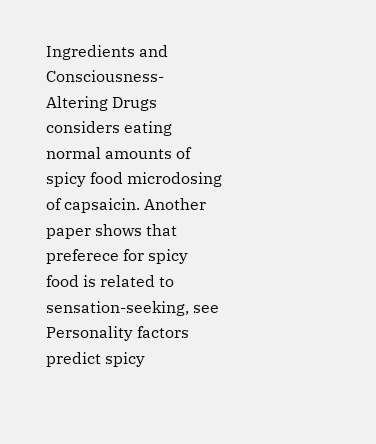Ingredients and Consciousness-Altering Drugs considers eating normal amounts of spicy food microdosing of capsaicin. Another paper shows that preferece for spicy food is related to sensation-seeking, see Personality factors predict spicy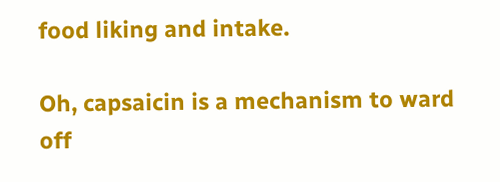food liking and intake.

Oh, capsaicin is a mechanism to ward off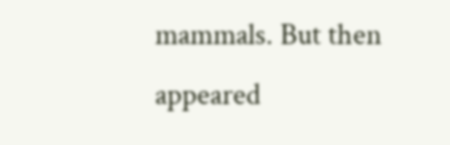mammals. But then appeared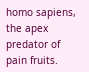homo sapiens, the apex predator of pain fruits.